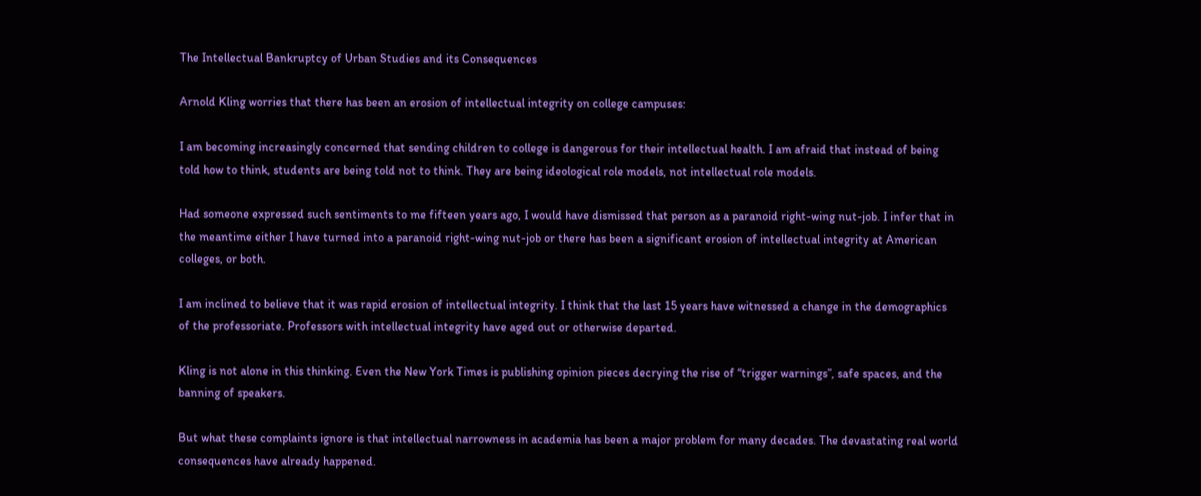The Intellectual Bankruptcy of Urban Studies and its Consequences

Arnold Kling worries that there has been an erosion of intellectual integrity on college campuses:

I am becoming increasingly concerned that sending children to college is dangerous for their intellectual health. I am afraid that instead of being told how to think, students are being told not to think. They are being ideological role models, not intellectual role models.

Had someone expressed such sentiments to me fifteen years ago, I would have dismissed that person as a paranoid right-wing nut-job. I infer that in the meantime either I have turned into a paranoid right-wing nut-job or there has been a significant erosion of intellectual integrity at American colleges, or both.

I am inclined to believe that it was rapid erosion of intellectual integrity. I think that the last 15 years have witnessed a change in the demographics of the professoriate. Professors with intellectual integrity have aged out or otherwise departed.

Kling is not alone in this thinking. Even the New York Times is publishing opinion pieces decrying the rise of “trigger warnings”, safe spaces, and the banning of speakers.

But what these complaints ignore is that intellectual narrowness in academia has been a major problem for many decades. The devastating real world consequences have already happened.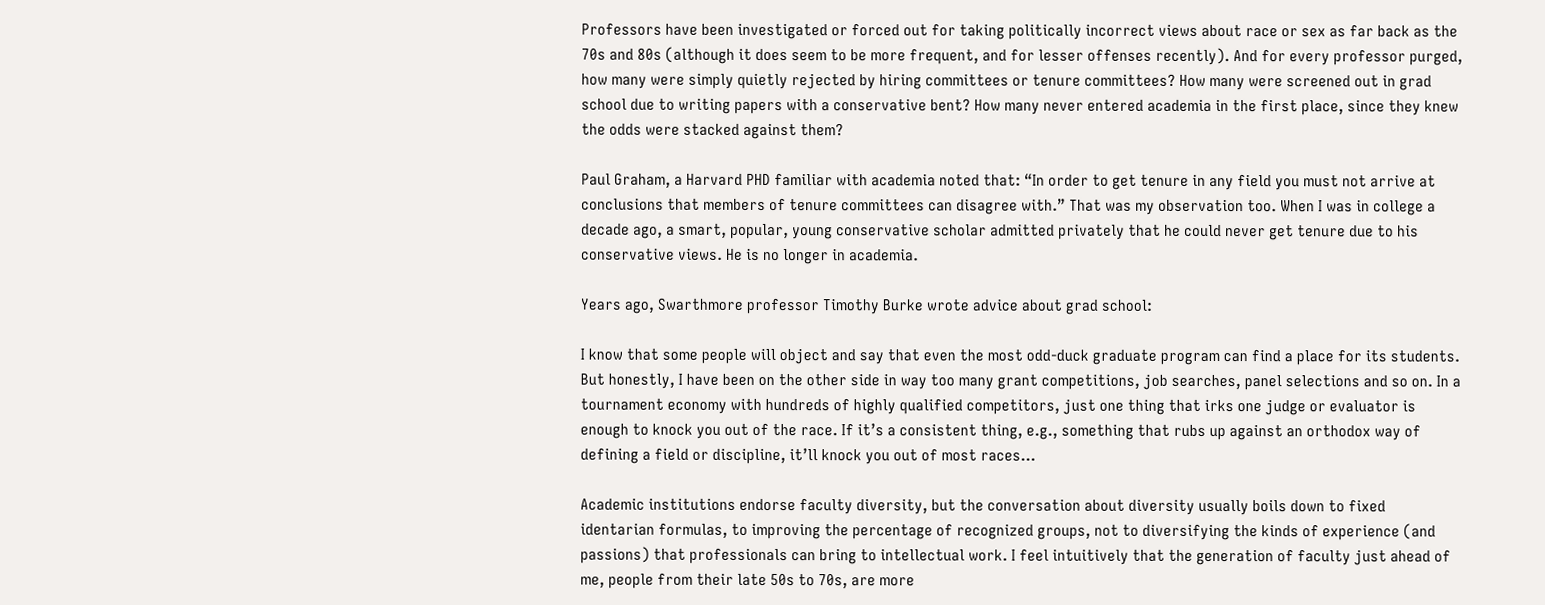Professors have been investigated or forced out for taking politically incorrect views about race or sex as far back as the 70s and 80s (although it does seem to be more frequent, and for lesser offenses recently). And for every professor purged, how many were simply quietly rejected by hiring committees or tenure committees? How many were screened out in grad school due to writing papers with a conservative bent? How many never entered academia in the first place, since they knew the odds were stacked against them?

Paul Graham, a Harvard PHD familiar with academia noted that: “In order to get tenure in any field you must not arrive at conclusions that members of tenure committees can disagree with.” That was my observation too. When I was in college a decade ago, a smart, popular, young conservative scholar admitted privately that he could never get tenure due to his conservative views. He is no longer in academia.

Years ago, Swarthmore professor Timothy Burke wrote advice about grad school:

I know that some people will object and say that even the most odd-duck graduate program can find a place for its students. But honestly, I have been on the other side in way too many grant competitions, job searches, panel selections and so on. In a tournament economy with hundreds of highly qualified competitors, just one thing that irks one judge or evaluator is enough to knock you out of the race. If it’s a consistent thing, e.g., something that rubs up against an orthodox way of defining a field or discipline, it’ll knock you out of most races…

Academic institutions endorse faculty diversity, but the conversation about diversity usually boils down to fixed identarian formulas, to improving the percentage of recognized groups, not to diversifying the kinds of experience (and passions) that professionals can bring to intellectual work. I feel intuitively that the generation of faculty just ahead of me, people from their late 50s to 70s, are more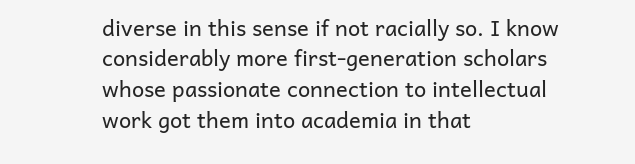diverse in this sense if not racially so. I know considerably more first-generation scholars whose passionate connection to intellectual work got them into academia in that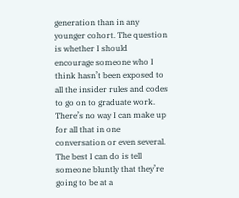generation than in any younger cohort. The question is whether I should encourage someone who I think hasn’t been exposed to all the insider rules and codes to go on to graduate work. There’s no way I can make up for all that in one conversation or even several. The best I can do is tell someone bluntly that they’re going to be at a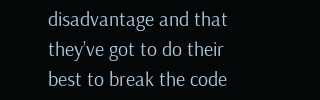disadvantage and that they’ve got to do their best to break the code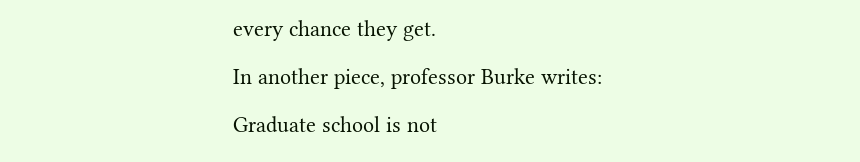every chance they get.

In another piece, professor Burke writes:

Graduate school is not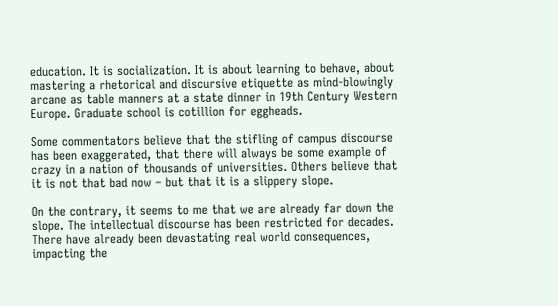education. It is socialization. It is about learning to behave, about mastering a rhetorical and discursive etiquette as mind-blowingly arcane as table manners at a state dinner in 19th Century Western Europe. Graduate school is cotillion for eggheads.

Some commentators believe that the stifling of campus discourse has been exaggerated, that there will always be some example of crazy in a nation of thousands of universities. Others believe that it is not that bad now – but that it is a slippery slope.

On the contrary, it seems to me that we are already far down the slope. The intellectual discourse has been restricted for decades. There have already been devastating real world consequences, impacting the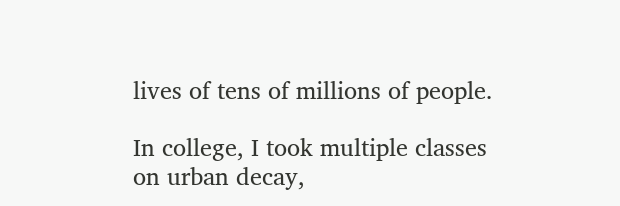lives of tens of millions of people.

In college, I took multiple classes on urban decay,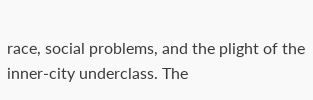race, social problems, and the plight of the inner-city underclass. The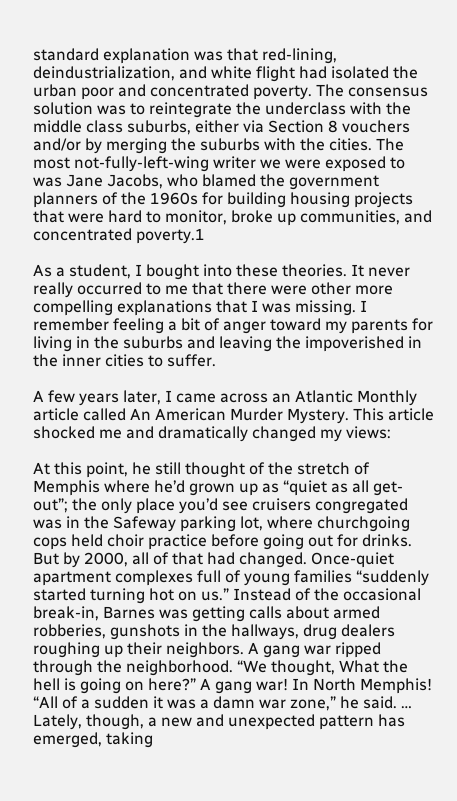standard explanation was that red-lining, deindustrialization, and white flight had isolated the urban poor and concentrated poverty. The consensus solution was to reintegrate the underclass with the middle class suburbs, either via Section 8 vouchers and/or by merging the suburbs with the cities. The most not-fully-left-wing writer we were exposed to was Jane Jacobs, who blamed the government planners of the 1960s for building housing projects that were hard to monitor, broke up communities, and concentrated poverty.1

As a student, I bought into these theories. It never really occurred to me that there were other more compelling explanations that I was missing. I remember feeling a bit of anger toward my parents for living in the suburbs and leaving the impoverished in the inner cities to suffer.

A few years later, I came across an Atlantic Monthly article called An American Murder Mystery. This article shocked me and dramatically changed my views:

At this point, he still thought of the stretch of Memphis where he’d grown up as “quiet as all get-out”; the only place you’d see cruisers congregated was in the Safeway parking lot, where churchgoing cops held choir practice before going out for drinks. But by 2000, all of that had changed. Once-quiet apartment complexes full of young families “suddenly started turning hot on us.” Instead of the occasional break-in, Barnes was getting calls about armed robberies, gunshots in the hallways, drug dealers roughing up their neighbors. A gang war ripped through the neighborhood. “We thought, What the hell is going on here?” A gang war! In North Memphis! “All of a sudden it was a damn war zone,” he said. … Lately, though, a new and unexpected pattern has emerged, taking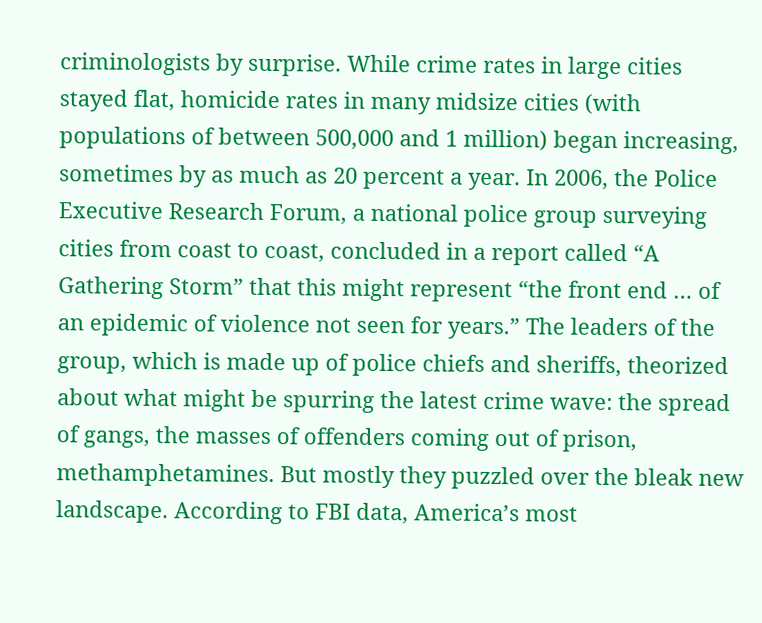criminologists by surprise. While crime rates in large cities stayed flat, homicide rates in many midsize cities (with populations of between 500,000 and 1 million) began increasing, sometimes by as much as 20 percent a year. In 2006, the Police Executive Research Forum, a national police group surveying cities from coast to coast, concluded in a report called “A Gathering Storm” that this might represent “the front end … of an epidemic of violence not seen for years.” The leaders of the group, which is made up of police chiefs and sheriffs, theorized about what might be spurring the latest crime wave: the spread of gangs, the masses of offenders coming out of prison, methamphetamines. But mostly they puzzled over the bleak new landscape. According to FBI data, America’s most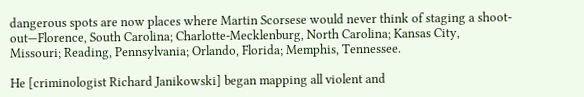dangerous spots are now places where Martin Scorsese would never think of staging a shoot-out—Florence, South Carolina; Charlotte-Mecklenburg, North Carolina; Kansas City, Missouri; Reading, Pennsylvania; Orlando, Florida; Memphis, Tennessee.

He [criminologist Richard Janikowski] began mapping all violent and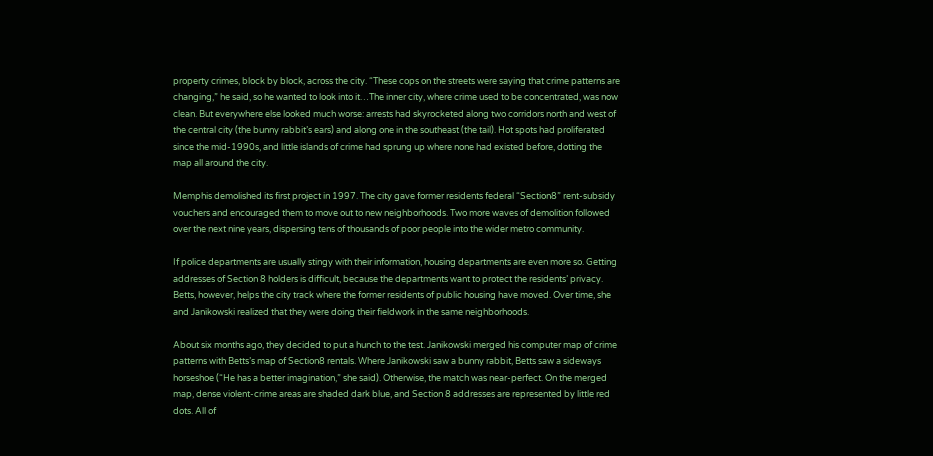property crimes, block by block, across the city. “These cops on the streets were saying that crime patterns are changing,” he said, so he wanted to look into it…The inner city, where crime used to be concentrated, was now clean. But everywhere else looked much worse: arrests had skyrocketed along two corridors north and west of the central city (the bunny rabbit’s ears) and along one in the southeast (the tail). Hot spots had proliferated since the mid-1990s, and little islands of crime had sprung up where none had existed before, dotting the map all around the city.

Memphis demolished its first project in 1997. The city gave former residents federal “Section8” rent-subsidy vouchers and encouraged them to move out to new neighborhoods. Two more waves of demolition followed over the next nine years, dispersing tens of thousands of poor people into the wider metro community.

If police departments are usually stingy with their information, housing departments are even more so. Getting addresses of Section 8 holders is difficult, because the departments want to protect the residents’ privacy. Betts, however, helps the city track where the former residents of public housing have moved. Over time, she and Janikowski realized that they were doing their fieldwork in the same neighborhoods.

About six months ago, they decided to put a hunch to the test. Janikowski merged his computer map of crime patterns with Betts’s map of Section8 rentals. Where Janikowski saw a bunny rabbit, Betts saw a sideways horseshoe (“He has a better imagination,” she said). Otherwise, the match was near-perfect. On the merged map, dense violent-crime areas are shaded dark blue, and Section 8 addresses are represented by little red dots. All of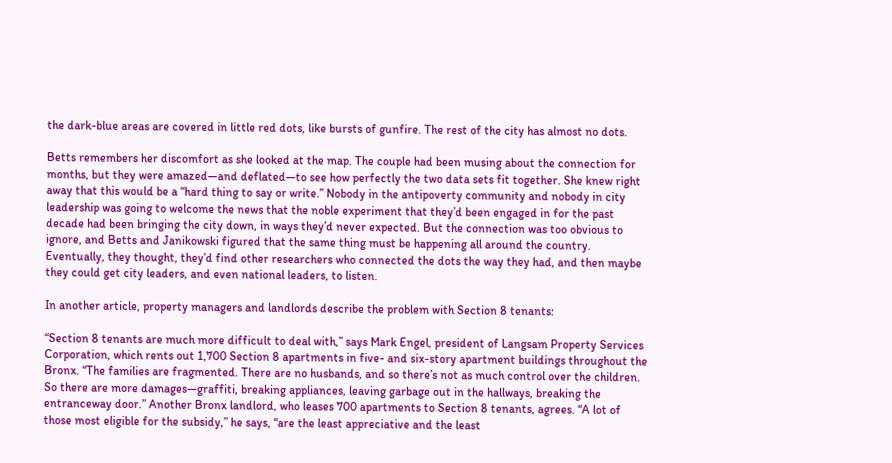the dark-blue areas are covered in little red dots, like bursts of gunfire. The rest of the city has almost no dots.

Betts remembers her discomfort as she looked at the map. The couple had been musing about the connection for months, but they were amazed—and deflated—to see how perfectly the two data sets fit together. She knew right away that this would be a “hard thing to say or write.” Nobody in the antipoverty community and nobody in city leadership was going to welcome the news that the noble experiment that they’d been engaged in for the past decade had been bringing the city down, in ways they’d never expected. But the connection was too obvious to ignore, and Betts and Janikowski figured that the same thing must be happening all around the country. Eventually, they thought, they’d find other researchers who connected the dots the way they had, and then maybe they could get city leaders, and even national leaders, to listen.

In another article, property managers and landlords describe the problem with Section 8 tenants:

“Section 8 tenants are much more difficult to deal with,” says Mark Engel, president of Langsam Property Services Corporation, which rents out 1,700 Section 8 apartments in five- and six-story apartment buildings throughout the Bronx. “The families are fragmented. There are no husbands, and so there’s not as much control over the children. So there are more damages—graffiti, breaking appliances, leaving garbage out in the hallways, breaking the entranceway door.” Another Bronx landlord, who leases 700 apartments to Section 8 tenants, agrees. “A lot of those most eligible for the subsidy,” he says, “are the least appreciative and the least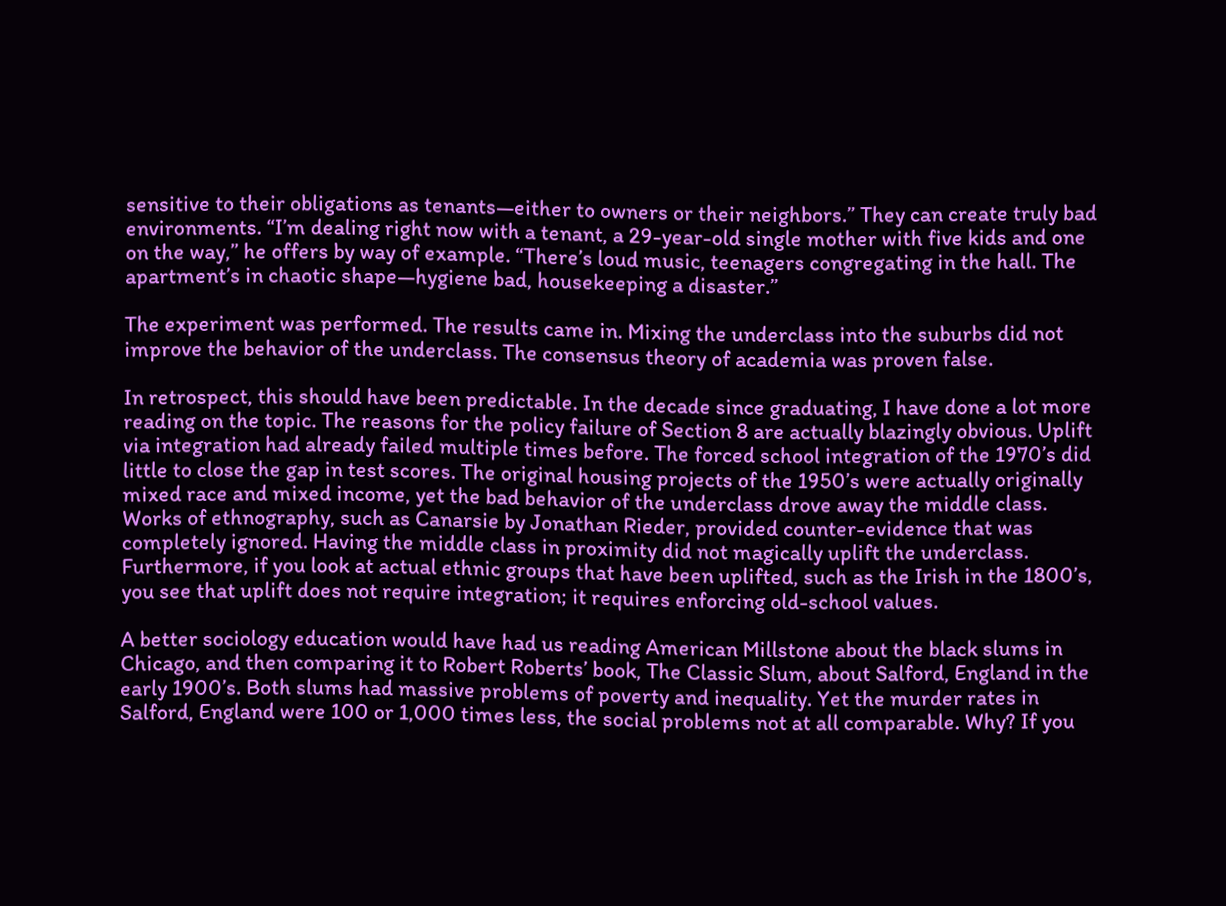sensitive to their obligations as tenants—either to owners or their neighbors.” They can create truly bad environments. “I’m dealing right now with a tenant, a 29-year-old single mother with five kids and one on the way,” he offers by way of example. “There’s loud music, teenagers congregating in the hall. The apartment’s in chaotic shape—hygiene bad, housekeeping a disaster.”

The experiment was performed. The results came in. Mixing the underclass into the suburbs did not improve the behavior of the underclass. The consensus theory of academia was proven false.

In retrospect, this should have been predictable. In the decade since graduating, I have done a lot more reading on the topic. The reasons for the policy failure of Section 8 are actually blazingly obvious. Uplift via integration had already failed multiple times before. The forced school integration of the 1970’s did little to close the gap in test scores. The original housing projects of the 1950’s were actually originally mixed race and mixed income, yet the bad behavior of the underclass drove away the middle class. Works of ethnography, such as Canarsie by Jonathan Rieder, provided counter-evidence that was completely ignored. Having the middle class in proximity did not magically uplift the underclass. Furthermore, if you look at actual ethnic groups that have been uplifted, such as the Irish in the 1800’s, you see that uplift does not require integration; it requires enforcing old-school values.

A better sociology education would have had us reading American Millstone about the black slums in Chicago, and then comparing it to Robert Roberts’ book, The Classic Slum, about Salford, England in the early 1900’s. Both slums had massive problems of poverty and inequality. Yet the murder rates in Salford, England were 100 or 1,000 times less, the social problems not at all comparable. Why? If you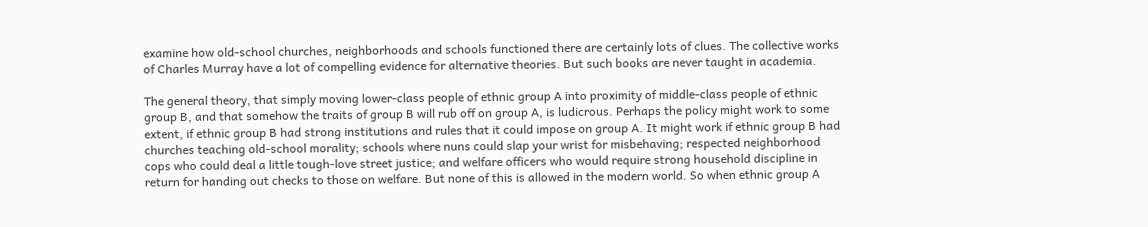examine how old-school churches, neighborhoods and schools functioned there are certainly lots of clues. The collective works of Charles Murray have a lot of compelling evidence for alternative theories. But such books are never taught in academia.

The general theory, that simply moving lower-class people of ethnic group A into proximity of middle-class people of ethnic group B, and that somehow the traits of group B will rub off on group A, is ludicrous. Perhaps the policy might work to some extent, if ethnic group B had strong institutions and rules that it could impose on group A. It might work if ethnic group B had churches teaching old-school morality; schools where nuns could slap your wrist for misbehaving; respected neighborhood cops who could deal a little tough-love street justice; and welfare officers who would require strong household discipline in return for handing out checks to those on welfare. But none of this is allowed in the modern world. So when ethnic group A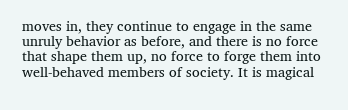moves in, they continue to engage in the same unruly behavior as before, and there is no force that shape them up, no force to forge them into well-behaved members of society. It is magical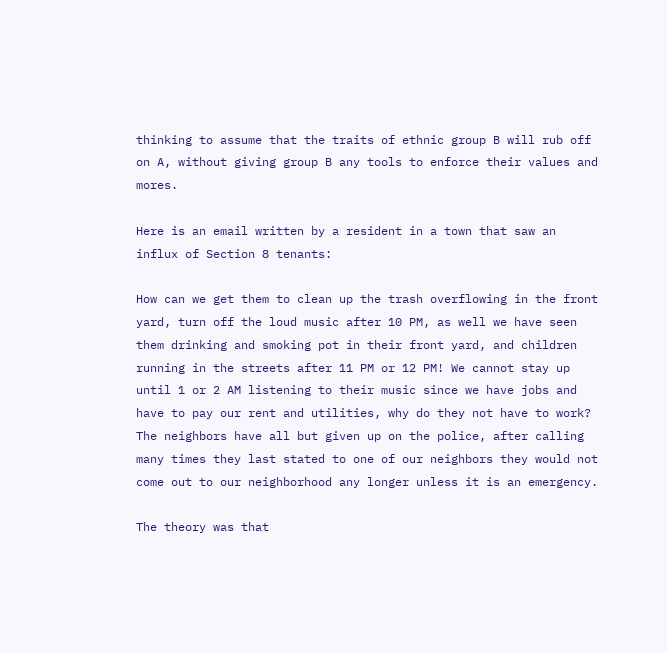thinking to assume that the traits of ethnic group B will rub off on A, without giving group B any tools to enforce their values and mores.

Here is an email written by a resident in a town that saw an influx of Section 8 tenants:

How can we get them to clean up the trash overflowing in the front yard, turn off the loud music after 10 PM, as well we have seen them drinking and smoking pot in their front yard, and children running in the streets after 11 PM or 12 PM! We cannot stay up until 1 or 2 AM listening to their music since we have jobs and have to pay our rent and utilities, why do they not have to work? The neighbors have all but given up on the police, after calling many times they last stated to one of our neighbors they would not come out to our neighborhood any longer unless it is an emergency.

The theory was that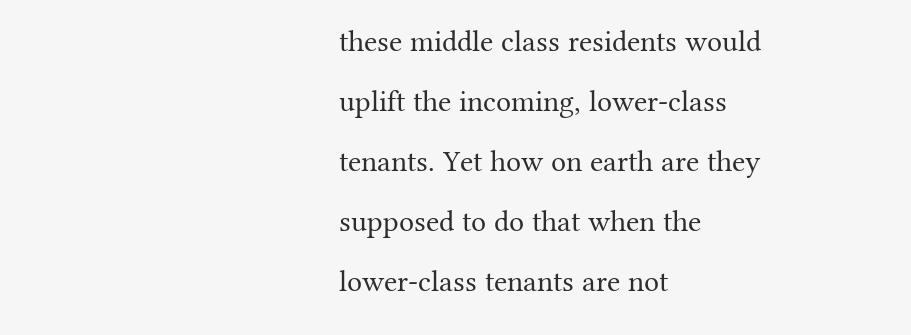these middle class residents would uplift the incoming, lower-class tenants. Yet how on earth are they supposed to do that when the lower-class tenants are not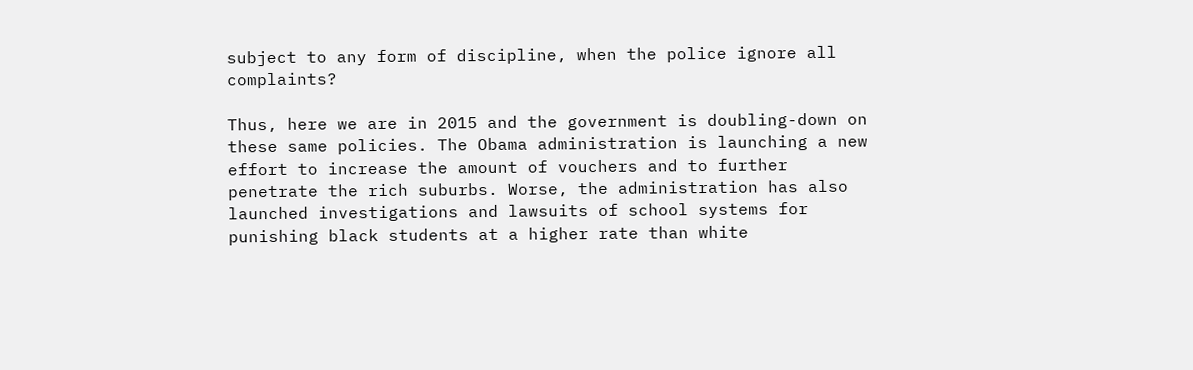subject to any form of discipline, when the police ignore all complaints?

Thus, here we are in 2015 and the government is doubling-down on these same policies. The Obama administration is launching a new effort to increase the amount of vouchers and to further penetrate the rich suburbs. Worse, the administration has also launched investigations and lawsuits of school systems for punishing black students at a higher rate than white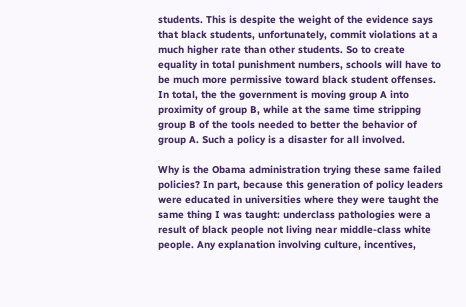students. This is despite the weight of the evidence says that black students, unfortunately, commit violations at a much higher rate than other students. So to create equality in total punishment numbers, schools will have to be much more permissive toward black student offenses. In total, the the government is moving group A into proximity of group B, while at the same time stripping group B of the tools needed to better the behavior of group A. Such a policy is a disaster for all involved.

Why is the Obama administration trying these same failed policies? In part, because this generation of policy leaders were educated in universities where they were taught the same thing I was taught: underclass pathologies were a result of black people not living near middle-class white people. Any explanation involving culture, incentives,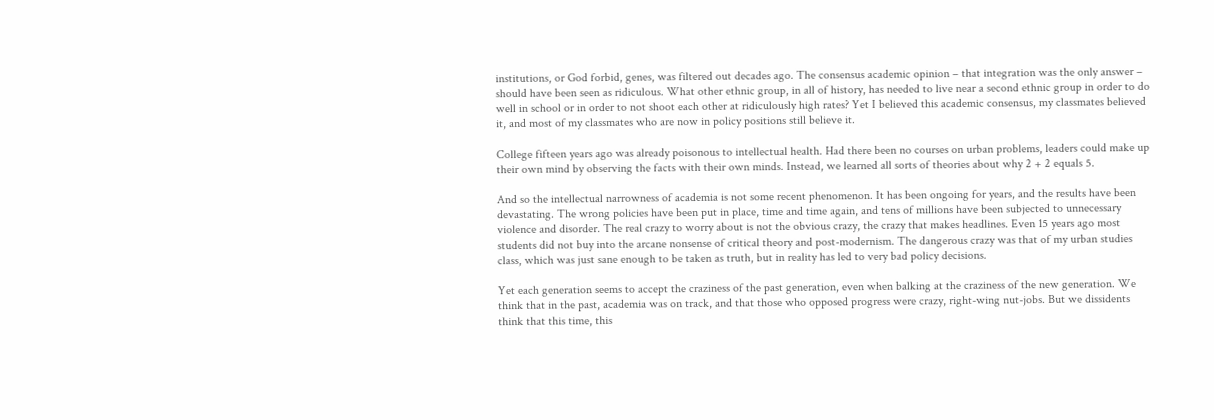institutions, or God forbid, genes, was filtered out decades ago. The consensus academic opinion – that integration was the only answer – should have been seen as ridiculous. What other ethnic group, in all of history, has needed to live near a second ethnic group in order to do well in school or in order to not shoot each other at ridiculously high rates? Yet I believed this academic consensus, my classmates believed it, and most of my classmates who are now in policy positions still believe it.

College fifteen years ago was already poisonous to intellectual health. Had there been no courses on urban problems, leaders could make up their own mind by observing the facts with their own minds. Instead, we learned all sorts of theories about why 2 + 2 equals 5.

And so the intellectual narrowness of academia is not some recent phenomenon. It has been ongoing for years, and the results have been devastating. The wrong policies have been put in place, time and time again, and tens of millions have been subjected to unnecessary violence and disorder. The real crazy to worry about is not the obvious crazy, the crazy that makes headlines. Even 15 years ago most students did not buy into the arcane nonsense of critical theory and post-modernism. The dangerous crazy was that of my urban studies class, which was just sane enough to be taken as truth, but in reality has led to very bad policy decisions.

Yet each generation seems to accept the craziness of the past generation, even when balking at the craziness of the new generation. We think that in the past, academia was on track, and that those who opposed progress were crazy, right-wing nut-jobs. But we dissidents think that this time, this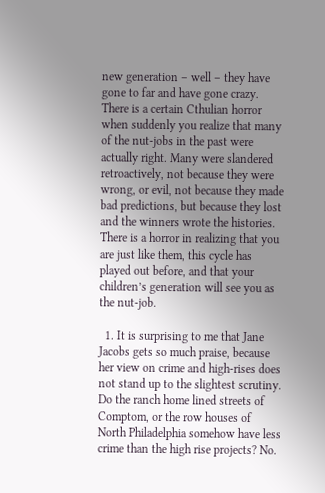new generation – well – they have gone to far and have gone crazy. There is a certain Cthulian horror when suddenly you realize that many of the nut-jobs in the past were actually right. Many were slandered retroactively, not because they were wrong, or evil, not because they made bad predictions, but because they lost and the winners wrote the histories. There is a horror in realizing that you are just like them, this cycle has played out before, and that your children’s generation will see you as the nut-job.

  1. It is surprising to me that Jane Jacobs gets so much praise, because her view on crime and high-rises does not stand up to the slightest scrutiny. Do the ranch home lined streets of Comptom, or the row houses of North Philadelphia somehow have less crime than the high rise projects? No.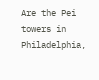Are the Pei towers in Philadelphia,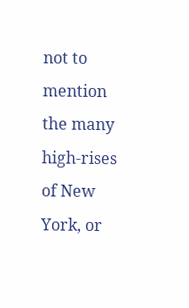not to mention the many high-rises of New York, or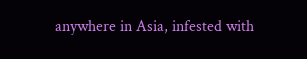anywhere in Asia, infested with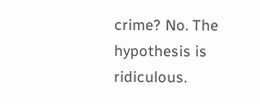crime? No. The hypothesis is ridiculous.